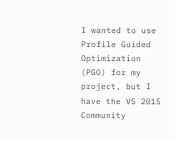I wanted to use Profile Guided Optimization (PGO) for my project, but I have the VS 2015 Community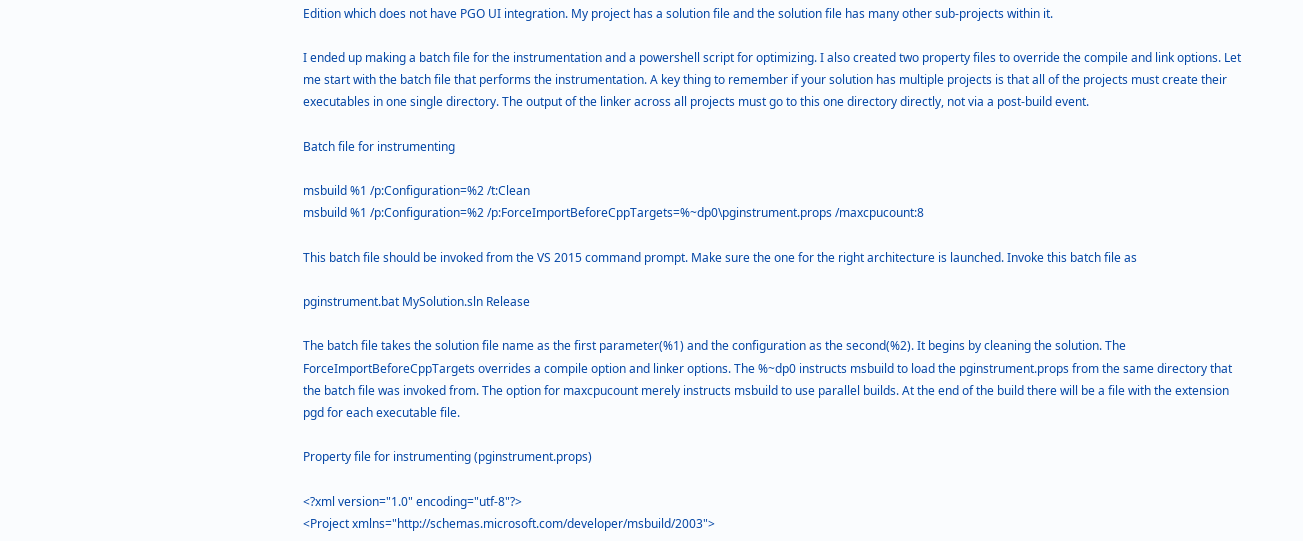Edition which does not have PGO UI integration. My project has a solution file and the solution file has many other sub-projects within it.

I ended up making a batch file for the instrumentation and a powershell script for optimizing. I also created two property files to override the compile and link options. Let me start with the batch file that performs the instrumentation. A key thing to remember if your solution has multiple projects is that all of the projects must create their executables in one single directory. The output of the linker across all projects must go to this one directory directly, not via a post-build event.

Batch file for instrumenting

msbuild %1 /p:Configuration=%2 /t:Clean
msbuild %1 /p:Configuration=%2 /p:ForceImportBeforeCppTargets=%~dp0\pginstrument.props /maxcpucount:8

This batch file should be invoked from the VS 2015 command prompt. Make sure the one for the right architecture is launched. Invoke this batch file as

pginstrument.bat MySolution.sln Release

The batch file takes the solution file name as the first parameter(%1) and the configuration as the second(%2). It begins by cleaning the solution. The ForceImportBeforeCppTargets overrides a compile option and linker options. The %~dp0 instructs msbuild to load the pginstrument.props from the same directory that the batch file was invoked from. The option for maxcpucount merely instructs msbuild to use parallel builds. At the end of the build there will be a file with the extension pgd for each executable file.

Property file for instrumenting (pginstrument.props)

<?xml version="1.0" encoding="utf-8"?>
<Project xmlns="http://schemas.microsoft.com/developer/msbuild/2003">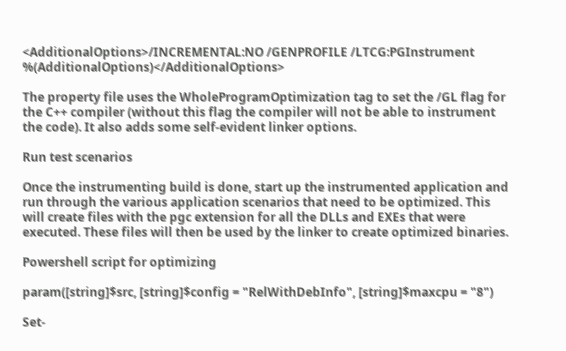<AdditionalOptions>/INCREMENTAL:NO /GENPROFILE /LTCG:PGInstrument %(AdditionalOptions)</AdditionalOptions>

The property file uses the WholeProgramOptimization tag to set the /GL flag for the C++ compiler (without this flag the compiler will not be able to instrument the code). It also adds some self-evident linker options.

Run test scenarios

Once the instrumenting build is done, start up the instrumented application and run through the various application scenarios that need to be optimized. This will create files with the pgc extension for all the DLLs and EXEs that were executed. These files will then be used by the linker to create optimized binaries.

Powershell script for optimizing

param([string]$src, [string]$config = "RelWithDebInfo", [string]$maxcpu = "8")

Set-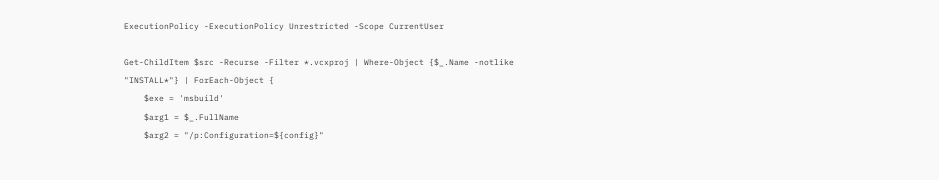ExecutionPolicy -ExecutionPolicy Unrestricted -Scope CurrentUser

Get-ChildItem $src -Recurse -Filter *.vcxproj | Where-Object {$_.Name -notlike "INSTALL*"} | ForEach-Object {
    $exe = 'msbuild'
    $arg1 = $_.FullName
    $arg2 = "/p:Configuration=${config}"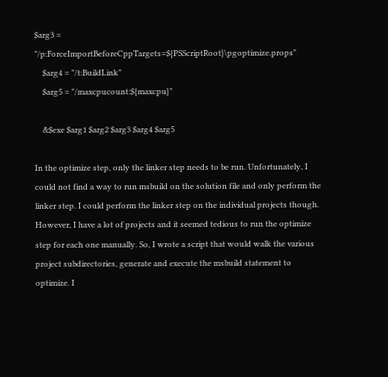$arg3 = "/p:ForceImportBeforeCppTargets=${PSScriptRoot}\pgoptimize.props"
    $arg4 = "/t:BuildLink"
    $arg5 = "/maxcpucount:${maxcpu}"

    &$exe $arg1 $arg2 $arg3 $arg4 $arg5

In the optimize step, only the linker step needs to be run. Unfortunately, I could not find a way to run msbuild on the solution file and only perform the linker step. I could perform the linker step on the individual projects though. However, I have a lot of projects and it seemed tedious to run the optimize step for each one manually. So, I wrote a script that would walk the various project subdirectories, generate and execute the msbuild statement to optimize. I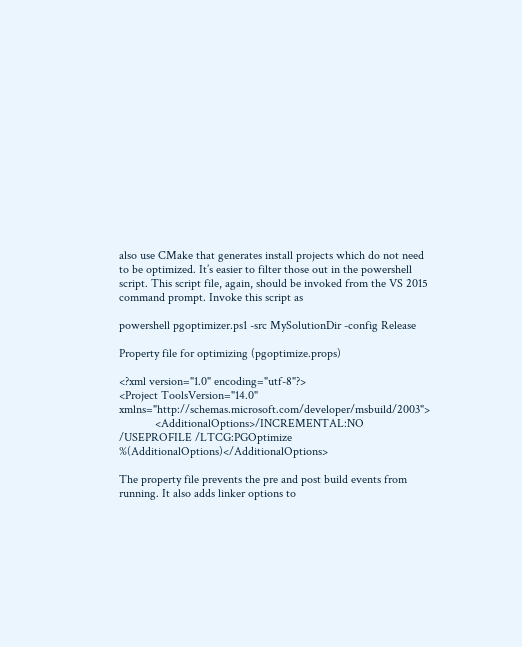also use CMake that generates install projects which do not need to be optimized. It’s easier to filter those out in the powershell script. This script file, again, should be invoked from the VS 2015 command prompt. Invoke this script as

powershell pgoptimizer.ps1 -src MySolutionDir -config Release

Property file for optimizing (pgoptimize.props)

<?xml version="1.0" encoding="utf-8"?>
<Project ToolsVersion="14.0" xmlns="http://schemas.microsoft.com/developer/msbuild/2003">
            <AdditionalOptions>/INCREMENTAL:NO /USEPROFILE /LTCG:PGOptimize %(AdditionalOptions)</AdditionalOptions>

The property file prevents the pre and post build events from running. It also adds linker options to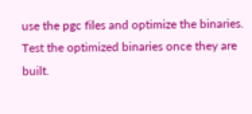use the pgc files and optimize the binaries. Test the optimized binaries once they are built.